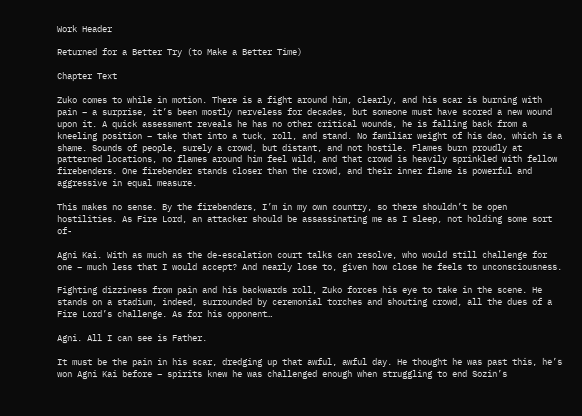Work Header

Returned for a Better Try (to Make a Better Time)

Chapter Text

Zuko comes to while in motion. There is a fight around him, clearly, and his scar is burning with pain – a surprise, it’s been mostly nerveless for decades, but someone must have scored a new wound upon it. A quick assessment reveals he has no other critical wounds, he is falling back from a kneeling position – take that into a tuck, roll, and stand. No familiar weight of his dao, which is a shame. Sounds of people, surely a crowd, but distant, and not hostile. Flames burn proudly at patterned locations, no flames around him feel wild, and that crowd is heavily sprinkled with fellow firebenders. One firebender stands closer than the crowd, and their inner flame is powerful and aggressive in equal measure.

This makes no sense. By the firebenders, I’m in my own country, so there shouldn’t be open hostilities. As Fire Lord, an attacker should be assassinating me as I sleep, not holding some sort of-

Agni Kai. With as much as the de-escalation court talks can resolve, who would still challenge for one – much less that I would accept? And nearly lose to, given how close he feels to unconsciousness.

Fighting dizziness from pain and his backwards roll, Zuko forces his eye to take in the scene. He stands on a stadium, indeed, surrounded by ceremonial torches and shouting crowd, all the dues of a Fire Lord’s challenge. As for his opponent…

Agni. All I can see is Father.

It must be the pain in his scar, dredging up that awful, awful day. He thought he was past this, he’s won Agni Kai before – spirits knew he was challenged enough when struggling to end Sozin’s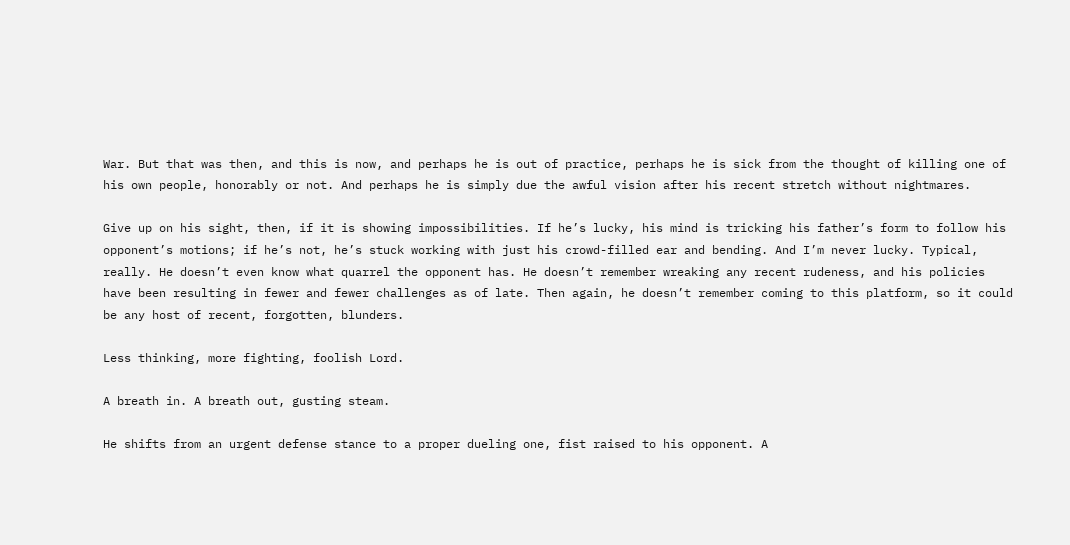War. But that was then, and this is now, and perhaps he is out of practice, perhaps he is sick from the thought of killing one of his own people, honorably or not. And perhaps he is simply due the awful vision after his recent stretch without nightmares.

Give up on his sight, then, if it is showing impossibilities. If he’s lucky, his mind is tricking his father’s form to follow his opponent’s motions; if he’s not, he’s stuck working with just his crowd-filled ear and bending. And I’m never lucky. Typical, really. He doesn’t even know what quarrel the opponent has. He doesn’t remember wreaking any recent rudeness, and his policies have been resulting in fewer and fewer challenges as of late. Then again, he doesn’t remember coming to this platform, so it could be any host of recent, forgotten, blunders.

Less thinking, more fighting, foolish Lord.

A breath in. A breath out, gusting steam.

He shifts from an urgent defense stance to a proper dueling one, fist raised to his opponent. A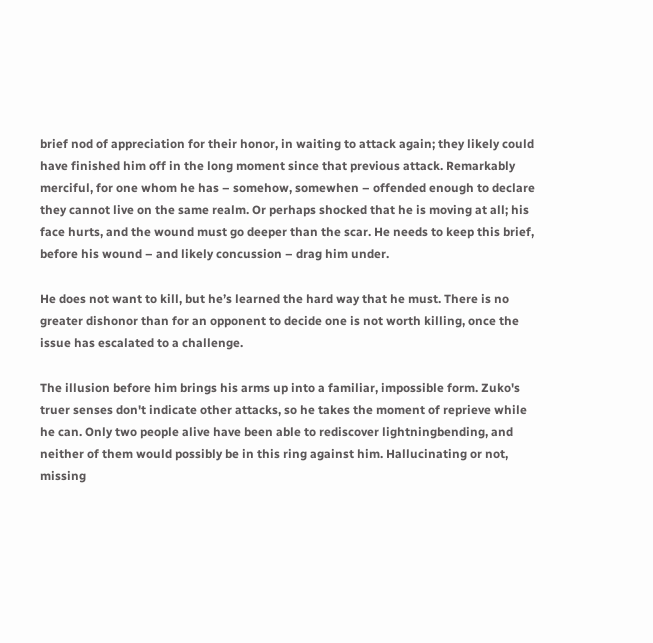brief nod of appreciation for their honor, in waiting to attack again; they likely could have finished him off in the long moment since that previous attack. Remarkably merciful, for one whom he has – somehow, somewhen – offended enough to declare they cannot live on the same realm. Or perhaps shocked that he is moving at all; his face hurts, and the wound must go deeper than the scar. He needs to keep this brief, before his wound – and likely concussion – drag him under.

He does not want to kill, but he’s learned the hard way that he must. There is no greater dishonor than for an opponent to decide one is not worth killing, once the issue has escalated to a challenge.

The illusion before him brings his arms up into a familiar, impossible form. Zuko's truer senses don't indicate other attacks, so he takes the moment of reprieve while he can. Only two people alive have been able to rediscover lightningbending, and neither of them would possibly be in this ring against him. Hallucinating or not, missing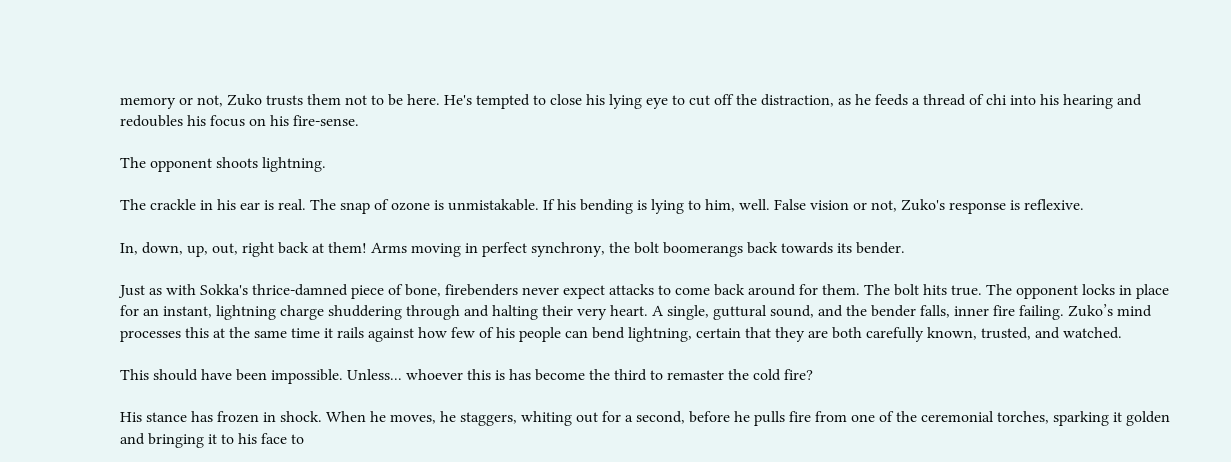memory or not, Zuko trusts them not to be here. He's tempted to close his lying eye to cut off the distraction, as he feeds a thread of chi into his hearing and redoubles his focus on his fire-sense.

The opponent shoots lightning.

The crackle in his ear is real. The snap of ozone is unmistakable. If his bending is lying to him, well. False vision or not, Zuko's response is reflexive.

In, down, up, out, right back at them! Arms moving in perfect synchrony, the bolt boomerangs back towards its bender.

Just as with Sokka's thrice-damned piece of bone, firebenders never expect attacks to come back around for them. The bolt hits true. The opponent locks in place for an instant, lightning charge shuddering through and halting their very heart. A single, guttural sound, and the bender falls, inner fire failing. Zuko’s mind processes this at the same time it rails against how few of his people can bend lightning, certain that they are both carefully known, trusted, and watched.

This should have been impossible. Unless... whoever this is has become the third to remaster the cold fire?

His stance has frozen in shock. When he moves, he staggers, whiting out for a second, before he pulls fire from one of the ceremonial torches, sparking it golden and bringing it to his face to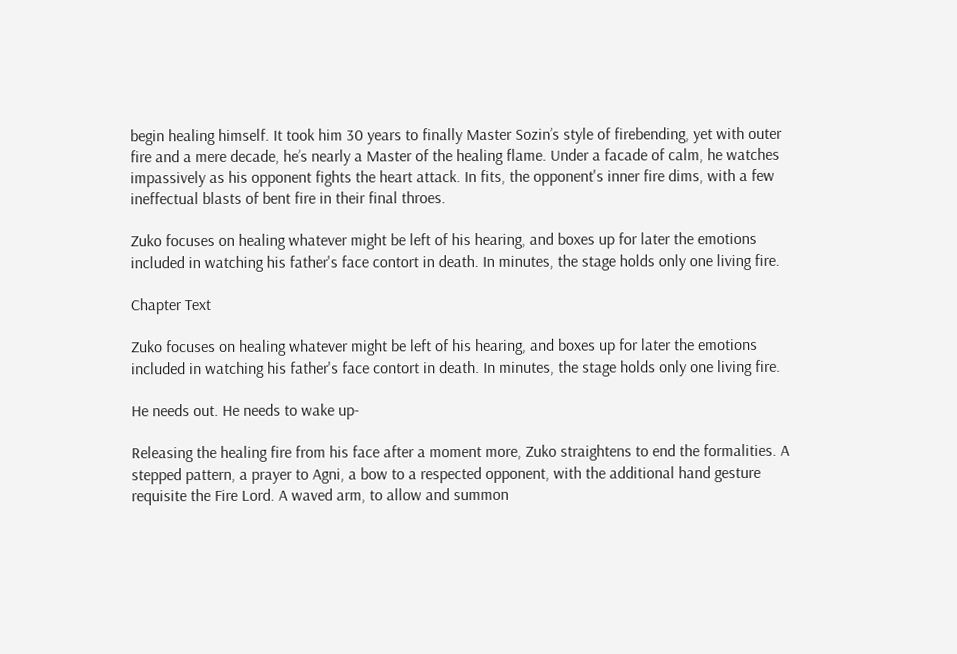begin healing himself. It took him 30 years to finally Master Sozin’s style of firebending, yet with outer fire and a mere decade, he’s nearly a Master of the healing flame. Under a facade of calm, he watches impassively as his opponent fights the heart attack. In fits, the opponent's inner fire dims, with a few ineffectual blasts of bent fire in their final throes.

Zuko focuses on healing whatever might be left of his hearing, and boxes up for later the emotions included in watching his father's face contort in death. In minutes, the stage holds only one living fire.

Chapter Text

Zuko focuses on healing whatever might be left of his hearing, and boxes up for later the emotions included in watching his father's face contort in death. In minutes, the stage holds only one living fire.

He needs out. He needs to wake up-

Releasing the healing fire from his face after a moment more, Zuko straightens to end the formalities. A stepped pattern, a prayer to Agni, a bow to a respected opponent, with the additional hand gesture requisite the Fire Lord. A waved arm, to allow and summon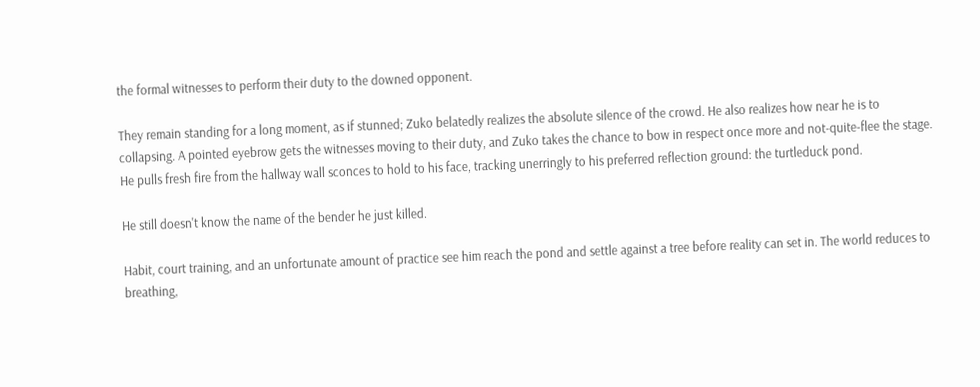the formal witnesses to perform their duty to the downed opponent.

They remain standing for a long moment, as if stunned; Zuko belatedly realizes the absolute silence of the crowd. He also realizes how near he is to collapsing. A pointed eyebrow gets the witnesses moving to their duty, and Zuko takes the chance to bow in respect once more and not-quite-flee the stage. He pulls fresh fire from the hallway wall sconces to hold to his face, tracking unerringly to his preferred reflection ground: the turtleduck pond.

He still doesn't know the name of the bender he just killed.

Habit, court training, and an unfortunate amount of practice see him reach the pond and settle against a tree before reality can set in. The world reduces to breathing,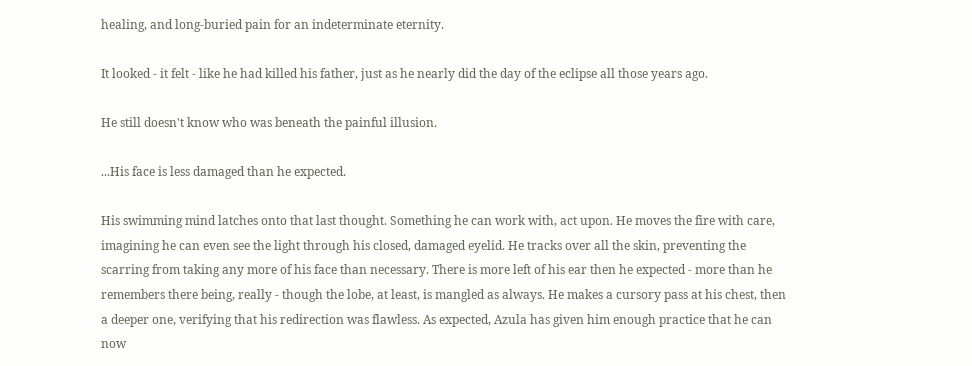healing, and long-buried pain for an indeterminate eternity.

It looked - it felt - like he had killed his father, just as he nearly did the day of the eclipse all those years ago.

He still doesn't know who was beneath the painful illusion.

...His face is less damaged than he expected.

His swimming mind latches onto that last thought. Something he can work with, act upon. He moves the fire with care, imagining he can even see the light through his closed, damaged eyelid. He tracks over all the skin, preventing the scarring from taking any more of his face than necessary. There is more left of his ear then he expected - more than he remembers there being, really - though the lobe, at least, is mangled as always. He makes a cursory pass at his chest, then a deeper one, verifying that his redirection was flawless. As expected, Azula has given him enough practice that he can now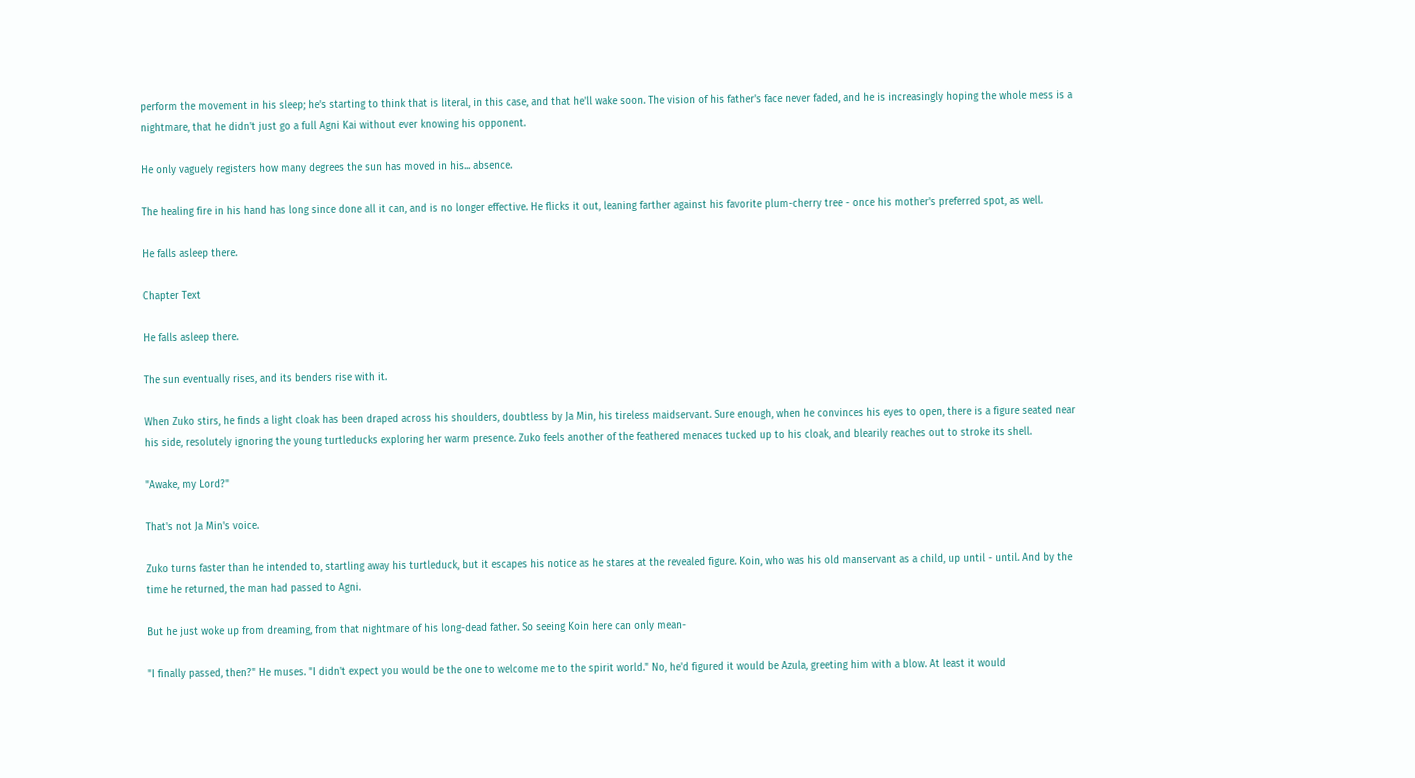perform the movement in his sleep; he's starting to think that is literal, in this case, and that he'll wake soon. The vision of his father's face never faded, and he is increasingly hoping the whole mess is a nightmare, that he didn't just go a full Agni Kai without ever knowing his opponent.

He only vaguely registers how many degrees the sun has moved in his... absence.

The healing fire in his hand has long since done all it can, and is no longer effective. He flicks it out, leaning farther against his favorite plum-cherry tree - once his mother's preferred spot, as well.

He falls asleep there.

Chapter Text

He falls asleep there.

The sun eventually rises, and its benders rise with it.

When Zuko stirs, he finds a light cloak has been draped across his shoulders, doubtless by Ja Min, his tireless maidservant. Sure enough, when he convinces his eyes to open, there is a figure seated near his side, resolutely ignoring the young turtleducks exploring her warm presence. Zuko feels another of the feathered menaces tucked up to his cloak, and blearily reaches out to stroke its shell.

"Awake, my Lord?"

That's not Ja Min's voice.

Zuko turns faster than he intended to, startling away his turtleduck, but it escapes his notice as he stares at the revealed figure. Koin, who was his old manservant as a child, up until - until. And by the time he returned, the man had passed to Agni.

But he just woke up from dreaming, from that nightmare of his long-dead father. So seeing Koin here can only mean-

"I finally passed, then?" He muses. "I didn't expect you would be the one to welcome me to the spirit world." No, he'd figured it would be Azula, greeting him with a blow. At least it would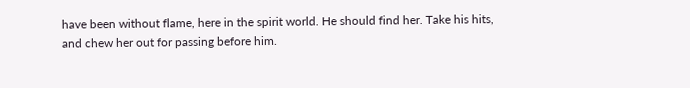have been without flame, here in the spirit world. He should find her. Take his hits, and chew her out for passing before him.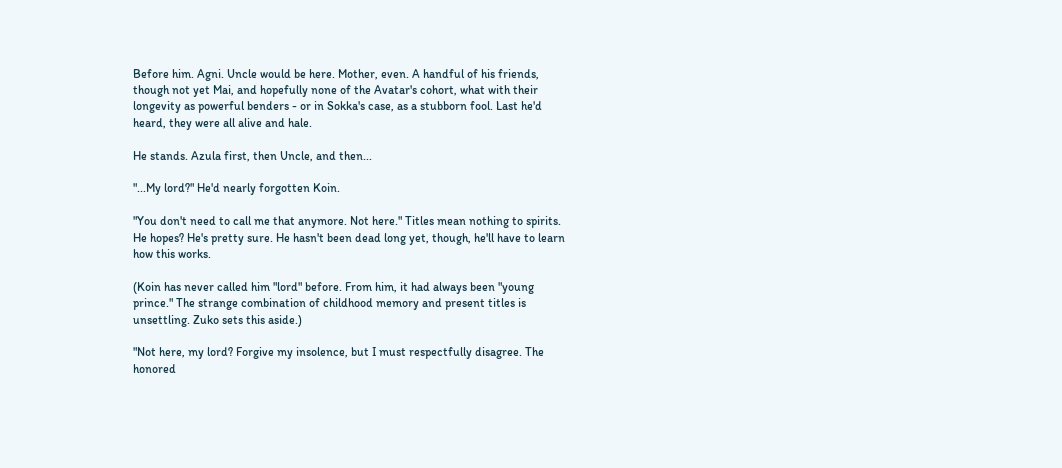Before him. Agni. Uncle would be here. Mother, even. A handful of his friends, though not yet Mai, and hopefully none of the Avatar's cohort, what with their longevity as powerful benders - or in Sokka's case, as a stubborn fool. Last he'd heard, they were all alive and hale.

He stands. Azula first, then Uncle, and then...

"...My lord?" He'd nearly forgotten Koin.

"You don't need to call me that anymore. Not here." Titles mean nothing to spirits. He hopes? He's pretty sure. He hasn't been dead long yet, though, he'll have to learn how this works.

(Koin has never called him "lord" before. From him, it had always been "young prince." The strange combination of childhood memory and present titles is unsettling. Zuko sets this aside.)

"Not here, my lord? Forgive my insolence, but I must respectfully disagree. The honored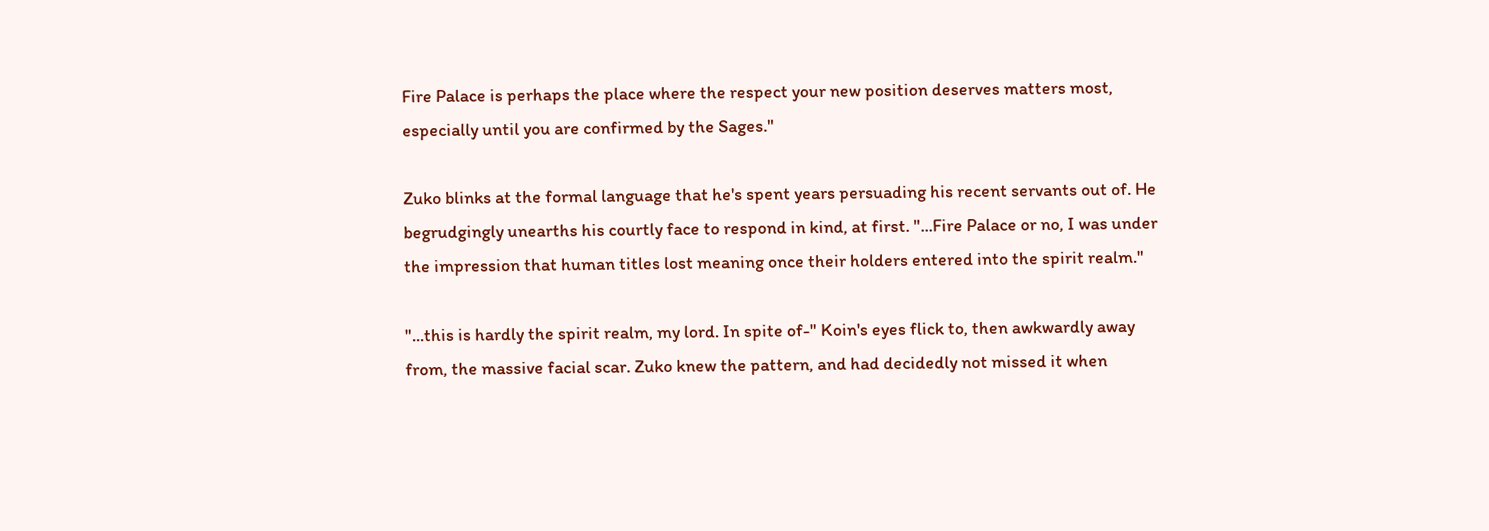Fire Palace is perhaps the place where the respect your new position deserves matters most, especially until you are confirmed by the Sages."

Zuko blinks at the formal language that he's spent years persuading his recent servants out of. He begrudgingly unearths his courtly face to respond in kind, at first. "...Fire Palace or no, I was under the impression that human titles lost meaning once their holders entered into the spirit realm."

"...this is hardly the spirit realm, my lord. In spite of-" Koin's eyes flick to, then awkwardly away from, the massive facial scar. Zuko knew the pattern, and had decidedly not missed it when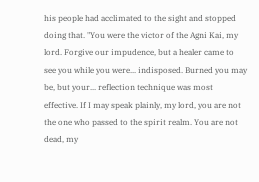his people had acclimated to the sight and stopped doing that. "You were the victor of the Agni Kai, my lord. Forgive our impudence, but a healer came to see you while you were... indisposed. Burned you may be, but your... reflection technique was most effective. If I may speak plainly, my lord, you are not the one who passed to the spirit realm. You are not dead, my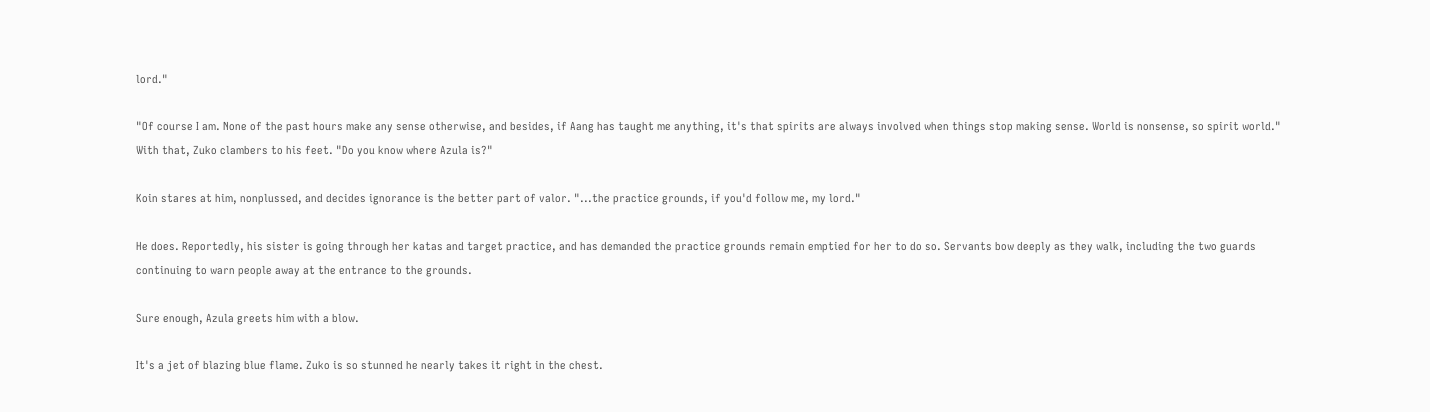lord."

"Of course I am. None of the past hours make any sense otherwise, and besides, if Aang has taught me anything, it's that spirits are always involved when things stop making sense. World is nonsense, so spirit world." With that, Zuko clambers to his feet. "Do you know where Azula is?"

Koin stares at him, nonplussed, and decides ignorance is the better part of valor. "...the practice grounds, if you'd follow me, my lord."

He does. Reportedly, his sister is going through her katas and target practice, and has demanded the practice grounds remain emptied for her to do so. Servants bow deeply as they walk, including the two guards continuing to warn people away at the entrance to the grounds.

Sure enough, Azula greets him with a blow.

It's a jet of blazing blue flame. Zuko is so stunned he nearly takes it right in the chest.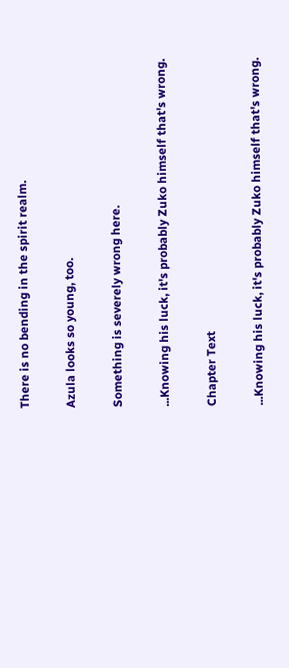There is no bending in the spirit realm.

Azula looks so young, too.

Something is severely wrong here.

...Knowing his luck, it's probably Zuko himself that's wrong.

Chapter Text

...Knowing his luck, it's probably Zuko himself that's wrong.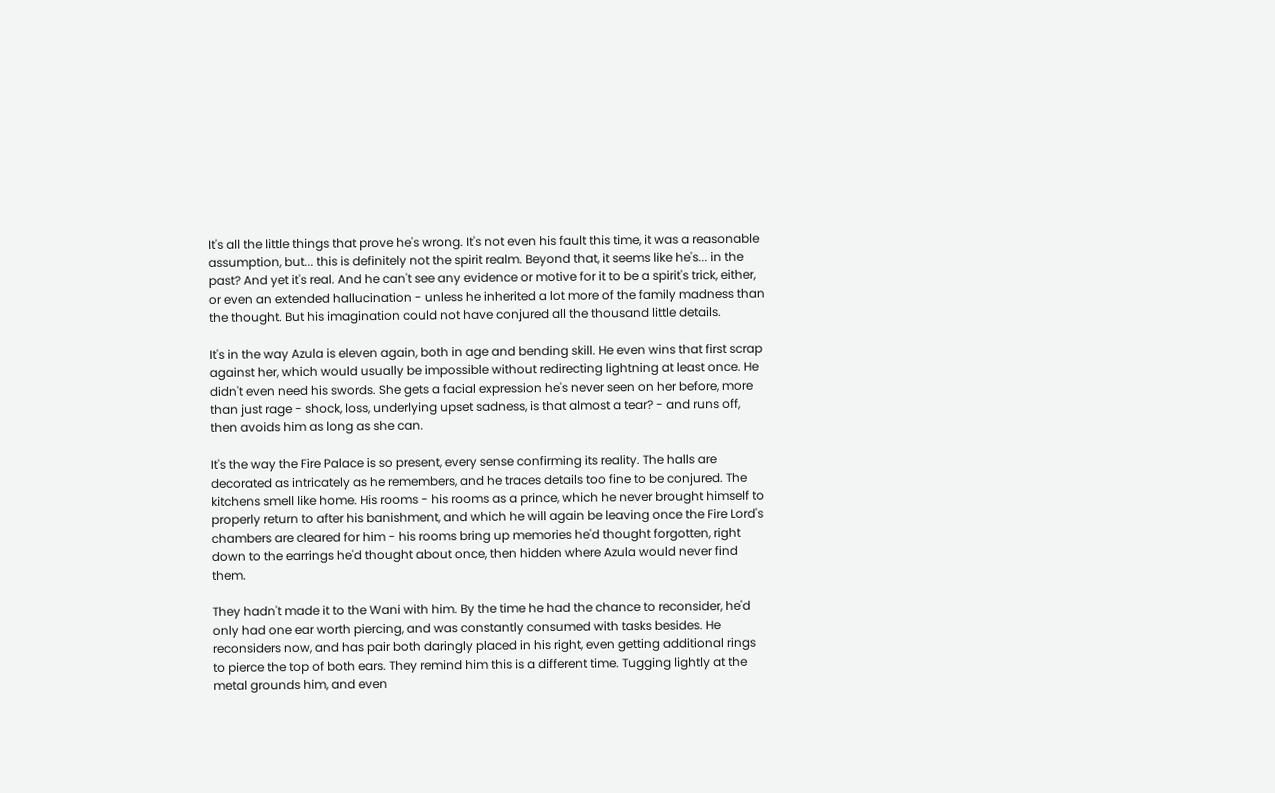It's all the little things that prove he's wrong. It's not even his fault this time, it was a reasonable assumption, but... this is definitely not the spirit realm. Beyond that, it seems like he's... in the past? And yet it's real. And he can't see any evidence or motive for it to be a spirit's trick, either, or even an extended hallucination - unless he inherited a lot more of the family madness than the thought. But his imagination could not have conjured all the thousand little details.

It's in the way Azula is eleven again, both in age and bending skill. He even wins that first scrap against her, which would usually be impossible without redirecting lightning at least once. He didn't even need his swords. She gets a facial expression he's never seen on her before, more than just rage - shock, loss, underlying upset sadness, is that almost a tear? - and runs off, then avoids him as long as she can.

It's the way the Fire Palace is so present, every sense confirming its reality. The halls are decorated as intricately as he remembers, and he traces details too fine to be conjured. The kitchens smell like home. His rooms - his rooms as a prince, which he never brought himself to properly return to after his banishment, and which he will again be leaving once the Fire Lord's chambers are cleared for him - his rooms bring up memories he'd thought forgotten, right down to the earrings he'd thought about once, then hidden where Azula would never find them.

They hadn't made it to the Wani with him. By the time he had the chance to reconsider, he'd only had one ear worth piercing, and was constantly consumed with tasks besides. He reconsiders now, and has pair both daringly placed in his right, even getting additional rings to pierce the top of both ears. They remind him this is a different time. Tugging lightly at the metal grounds him, and even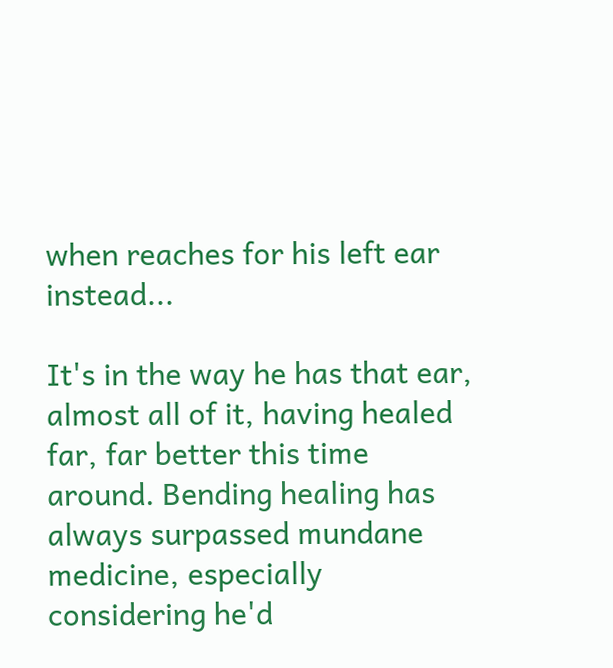when reaches for his left ear instead...

It's in the way he has that ear, almost all of it, having healed far, far better this time around. Bending healing has always surpassed mundane medicine, especially considering he'd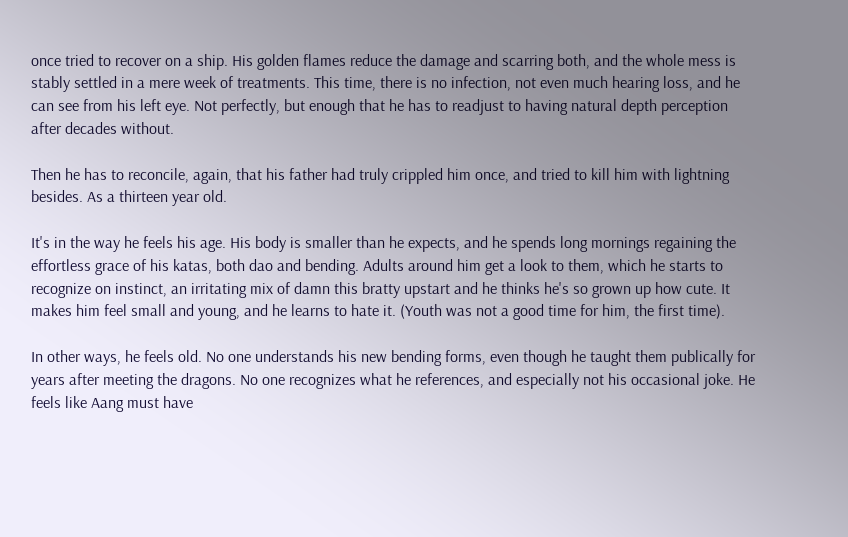once tried to recover on a ship. His golden flames reduce the damage and scarring both, and the whole mess is stably settled in a mere week of treatments. This time, there is no infection, not even much hearing loss, and he can see from his left eye. Not perfectly, but enough that he has to readjust to having natural depth perception after decades without.

Then he has to reconcile, again, that his father had truly crippled him once, and tried to kill him with lightning besides. As a thirteen year old.

It's in the way he feels his age. His body is smaller than he expects, and he spends long mornings regaining the effortless grace of his katas, both dao and bending. Adults around him get a look to them, which he starts to recognize on instinct, an irritating mix of damn this bratty upstart and he thinks he's so grown up how cute. It makes him feel small and young, and he learns to hate it. (Youth was not a good time for him, the first time).

In other ways, he feels old. No one understands his new bending forms, even though he taught them publically for years after meeting the dragons. No one recognizes what he references, and especially not his occasional joke. He feels like Aang must have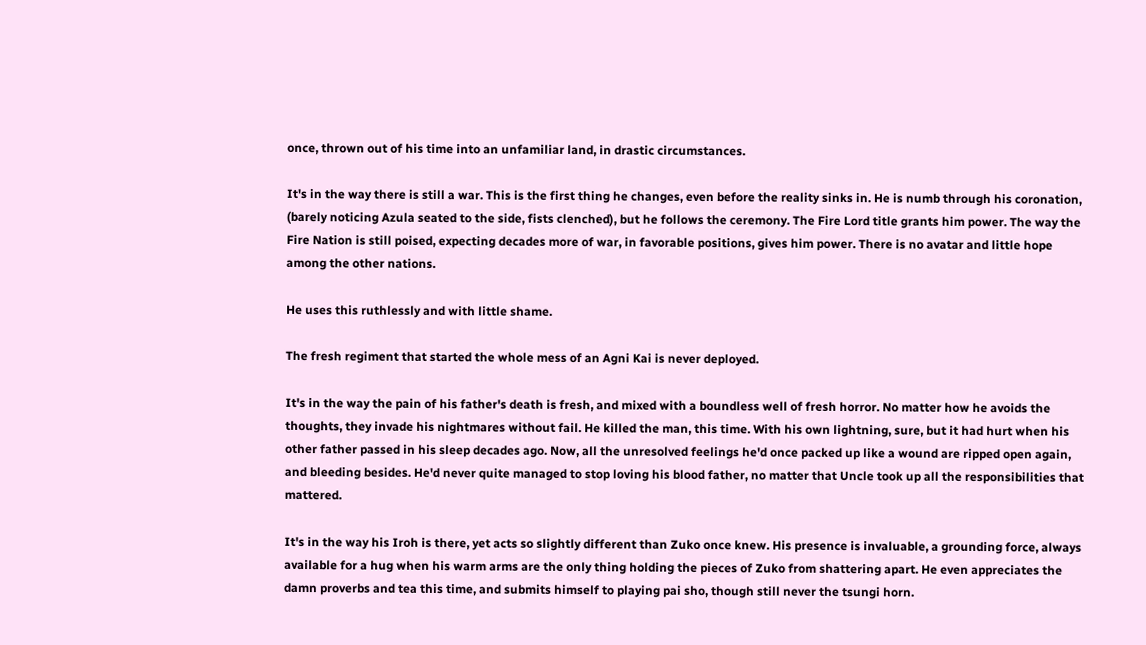once, thrown out of his time into an unfamiliar land, in drastic circumstances.

It's in the way there is still a war. This is the first thing he changes, even before the reality sinks in. He is numb through his coronation, (barely noticing Azula seated to the side, fists clenched), but he follows the ceremony. The Fire Lord title grants him power. The way the Fire Nation is still poised, expecting decades more of war, in favorable positions, gives him power. There is no avatar and little hope among the other nations.

He uses this ruthlessly and with little shame.

The fresh regiment that started the whole mess of an Agni Kai is never deployed.

It's in the way the pain of his father's death is fresh, and mixed with a boundless well of fresh horror. No matter how he avoids the thoughts, they invade his nightmares without fail. He killed the man, this time. With his own lightning, sure, but it had hurt when his other father passed in his sleep decades ago. Now, all the unresolved feelings he'd once packed up like a wound are ripped open again, and bleeding besides. He'd never quite managed to stop loving his blood father, no matter that Uncle took up all the responsibilities that mattered.

It's in the way his Iroh is there, yet acts so slightly different than Zuko once knew. His presence is invaluable, a grounding force, always available for a hug when his warm arms are the only thing holding the pieces of Zuko from shattering apart. He even appreciates the damn proverbs and tea this time, and submits himself to playing pai sho, though still never the tsungi horn.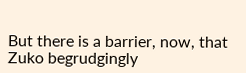But there is a barrier, now, that Zuko begrudgingly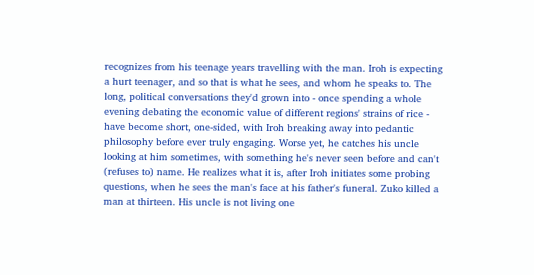recognizes from his teenage years travelling with the man. Iroh is expecting a hurt teenager, and so that is what he sees, and whom he speaks to. The long, political conversations they'd grown into - once spending a whole evening debating the economic value of different regions' strains of rice - have become short, one-sided, with Iroh breaking away into pedantic philosophy before ever truly engaging. Worse yet, he catches his uncle looking at him sometimes, with something he's never seen before and can't (refuses to) name. He realizes what it is, after Iroh initiates some probing questions, when he sees the man's face at his father's funeral. Zuko killed a man at thirteen. His uncle is not living one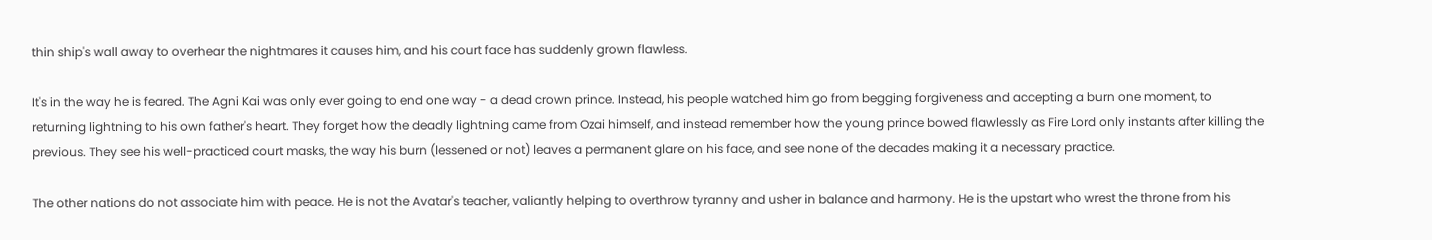thin ship's wall away to overhear the nightmares it causes him, and his court face has suddenly grown flawless.

It's in the way he is feared. The Agni Kai was only ever going to end one way - a dead crown prince. Instead, his people watched him go from begging forgiveness and accepting a burn one moment, to returning lightning to his own father's heart. They forget how the deadly lightning came from Ozai himself, and instead remember how the young prince bowed flawlessly as Fire Lord only instants after killing the previous. They see his well-practiced court masks, the way his burn (lessened or not) leaves a permanent glare on his face, and see none of the decades making it a necessary practice.

The other nations do not associate him with peace. He is not the Avatar's teacher, valiantly helping to overthrow tyranny and usher in balance and harmony. He is the upstart who wrest the throne from his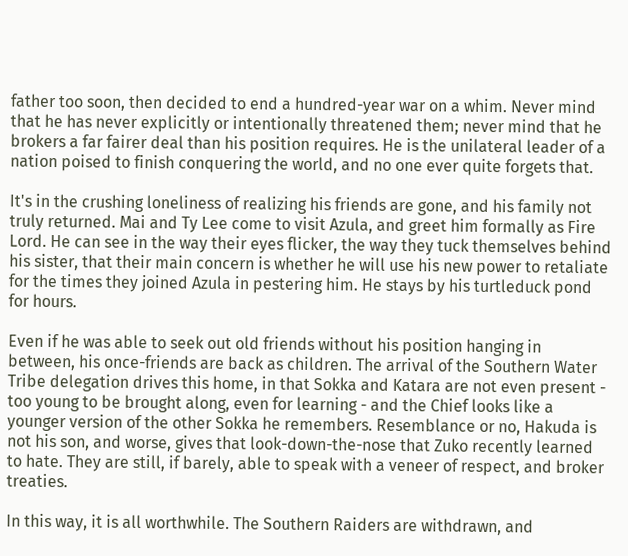father too soon, then decided to end a hundred-year war on a whim. Never mind that he has never explicitly or intentionally threatened them; never mind that he brokers a far fairer deal than his position requires. He is the unilateral leader of a nation poised to finish conquering the world, and no one ever quite forgets that.

It's in the crushing loneliness of realizing his friends are gone, and his family not truly returned. Mai and Ty Lee come to visit Azula, and greet him formally as Fire Lord. He can see in the way their eyes flicker, the way they tuck themselves behind his sister, that their main concern is whether he will use his new power to retaliate for the times they joined Azula in pestering him. He stays by his turtleduck pond for hours.

Even if he was able to seek out old friends without his position hanging in between, his once-friends are back as children. The arrival of the Southern Water Tribe delegation drives this home, in that Sokka and Katara are not even present - too young to be brought along, even for learning - and the Chief looks like a younger version of the other Sokka he remembers. Resemblance or no, Hakuda is not his son, and worse, gives that look-down-the-nose that Zuko recently learned to hate. They are still, if barely, able to speak with a veneer of respect, and broker treaties.

In this way, it is all worthwhile. The Southern Raiders are withdrawn, and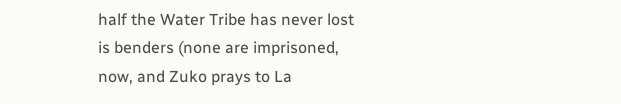half the Water Tribe has never lost is benders (none are imprisoned, now, and Zuko prays to La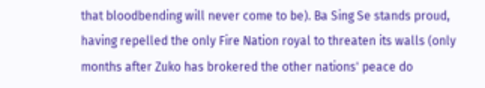that bloodbending will never come to be). Ba Sing Se stands proud, having repelled the only Fire Nation royal to threaten its walls (only months after Zuko has brokered the other nations' peace do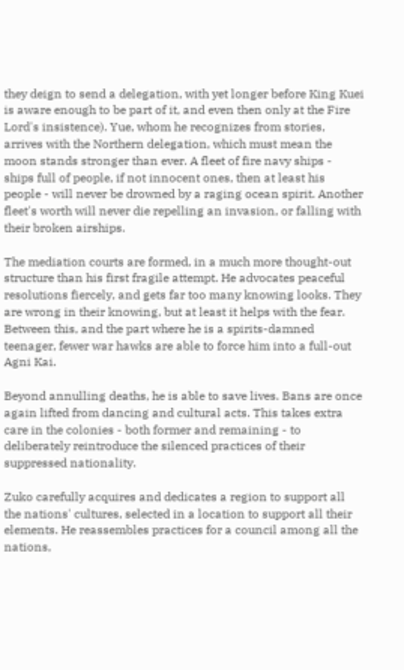they deign to send a delegation, with yet longer before King Kuei is aware enough to be part of it, and even then only at the Fire Lord's insistence). Yue, whom he recognizes from stories, arrives with the Northern delegation, which must mean the moon stands stronger than ever. A fleet of fire navy ships - ships full of people, if not innocent ones, then at least his people - will never be drowned by a raging ocean spirit. Another fleet's worth will never die repelling an invasion, or falling with their broken airships.

The mediation courts are formed, in a much more thought-out structure than his first fragile attempt. He advocates peaceful resolutions fiercely, and gets far too many knowing looks. They are wrong in their knowing, but at least it helps with the fear. Between this, and the part where he is a spirits-damned teenager, fewer war hawks are able to force him into a full-out Agni Kai.

Beyond annulling deaths, he is able to save lives. Bans are once again lifted from dancing and cultural acts. This takes extra care in the colonies - both former and remaining - to deliberately reintroduce the silenced practices of their suppressed nationality.

Zuko carefully acquires and dedicates a region to support all the nations' cultures, selected in a location to support all their elements. He reassembles practices for a council among all the nations,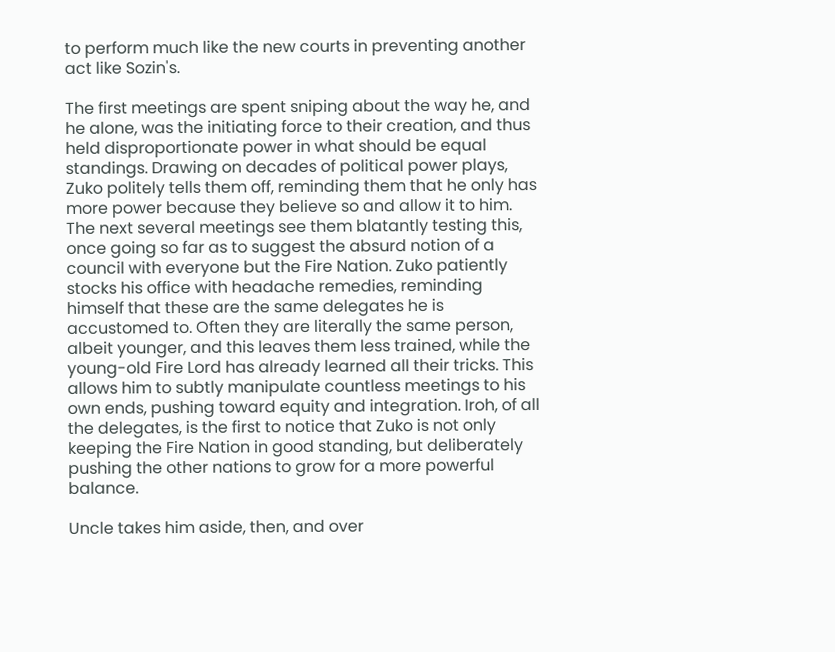to perform much like the new courts in preventing another act like Sozin's.

The first meetings are spent sniping about the way he, and he alone, was the initiating force to their creation, and thus held disproportionate power in what should be equal standings. Drawing on decades of political power plays, Zuko politely tells them off, reminding them that he only has more power because they believe so and allow it to him. The next several meetings see them blatantly testing this, once going so far as to suggest the absurd notion of a council with everyone but the Fire Nation. Zuko patiently stocks his office with headache remedies, reminding himself that these are the same delegates he is accustomed to. Often they are literally the same person, albeit younger, and this leaves them less trained, while the young-old Fire Lord has already learned all their tricks. This allows him to subtly manipulate countless meetings to his own ends, pushing toward equity and integration. Iroh, of all the delegates, is the first to notice that Zuko is not only keeping the Fire Nation in good standing, but deliberately pushing the other nations to grow for a more powerful balance.

Uncle takes him aside, then, and over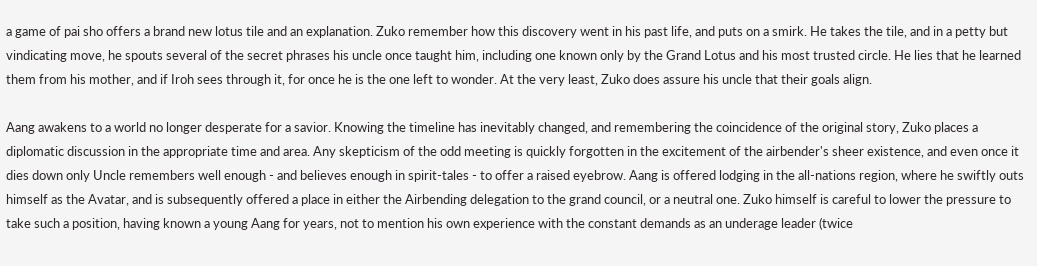a game of pai sho offers a brand new lotus tile and an explanation. Zuko remember how this discovery went in his past life, and puts on a smirk. He takes the tile, and in a petty but vindicating move, he spouts several of the secret phrases his uncle once taught him, including one known only by the Grand Lotus and his most trusted circle. He lies that he learned them from his mother, and if Iroh sees through it, for once he is the one left to wonder. At the very least, Zuko does assure his uncle that their goals align.

Aang awakens to a world no longer desperate for a savior. Knowing the timeline has inevitably changed, and remembering the coincidence of the original story, Zuko places a diplomatic discussion in the appropriate time and area. Any skepticism of the odd meeting is quickly forgotten in the excitement of the airbender's sheer existence, and even once it dies down only Uncle remembers well enough - and believes enough in spirit-tales - to offer a raised eyebrow. Aang is offered lodging in the all-nations region, where he swiftly outs himself as the Avatar, and is subsequently offered a place in either the Airbending delegation to the grand council, or a neutral one. Zuko himself is careful to lower the pressure to take such a position, having known a young Aang for years, not to mention his own experience with the constant demands as an underage leader (twice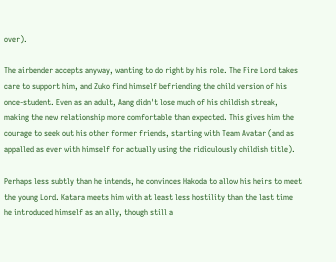over).

The airbender accepts anyway, wanting to do right by his role. The Fire Lord takes care to support him, and Zuko find himself befriending the child version of his once-student. Even as an adult, Aang didn't lose much of his childish streak, making the new relationship more comfortable than expected. This gives him the courage to seek out his other former friends, starting with Team Avatar (and as appalled as ever with himself for actually using the ridiculously childish title).

Perhaps less subtly than he intends, he convinces Hakoda to allow his heirs to meet the young Lord. Katara meets him with at least less hostility than the last time he introduced himself as an ally, though still a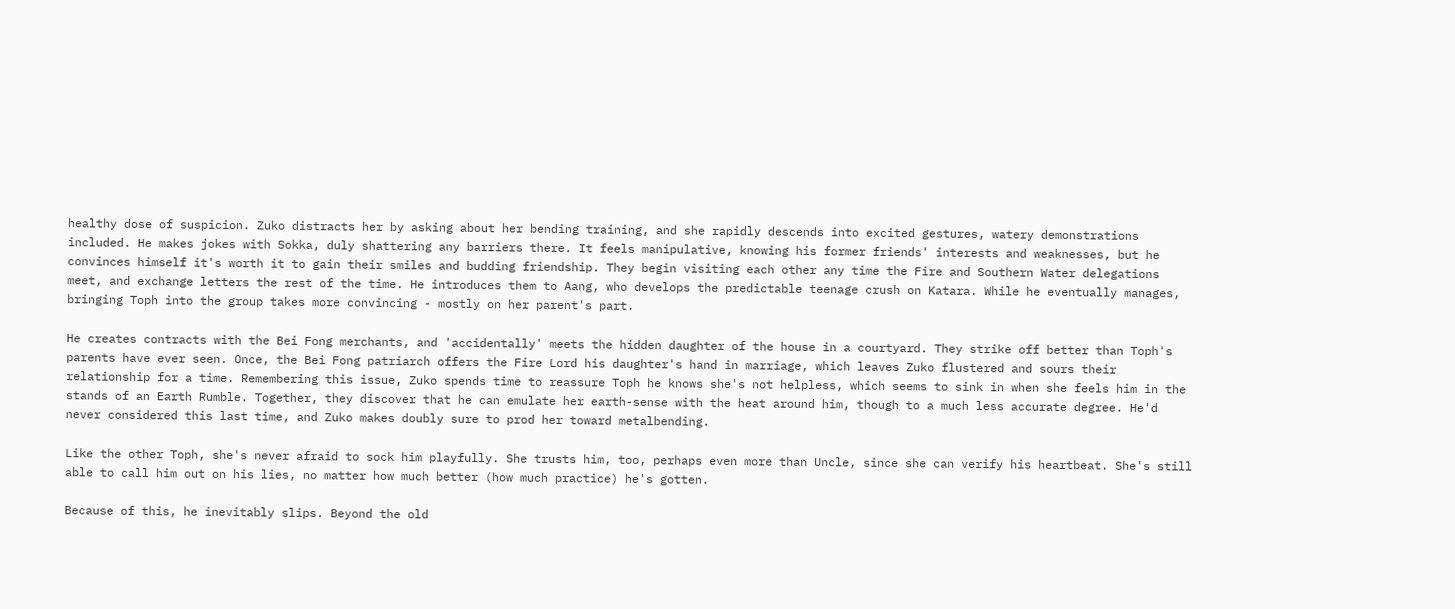healthy dose of suspicion. Zuko distracts her by asking about her bending training, and she rapidly descends into excited gestures, watery demonstrations included. He makes jokes with Sokka, duly shattering any barriers there. It feels manipulative, knowing his former friends' interests and weaknesses, but he convinces himself it's worth it to gain their smiles and budding friendship. They begin visiting each other any time the Fire and Southern Water delegations meet, and exchange letters the rest of the time. He introduces them to Aang, who develops the predictable teenage crush on Katara. While he eventually manages, bringing Toph into the group takes more convincing - mostly on her parent's part.

He creates contracts with the Bei Fong merchants, and 'accidentally' meets the hidden daughter of the house in a courtyard. They strike off better than Toph's parents have ever seen. Once, the Bei Fong patriarch offers the Fire Lord his daughter's hand in marriage, which leaves Zuko flustered and sours their relationship for a time. Remembering this issue, Zuko spends time to reassure Toph he knows she's not helpless, which seems to sink in when she feels him in the stands of an Earth Rumble. Together, they discover that he can emulate her earth-sense with the heat around him, though to a much less accurate degree. He'd never considered this last time, and Zuko makes doubly sure to prod her toward metalbending.

Like the other Toph, she's never afraid to sock him playfully. She trusts him, too, perhaps even more than Uncle, since she can verify his heartbeat. She's still able to call him out on his lies, no matter how much better (how much practice) he's gotten.

Because of this, he inevitably slips. Beyond the old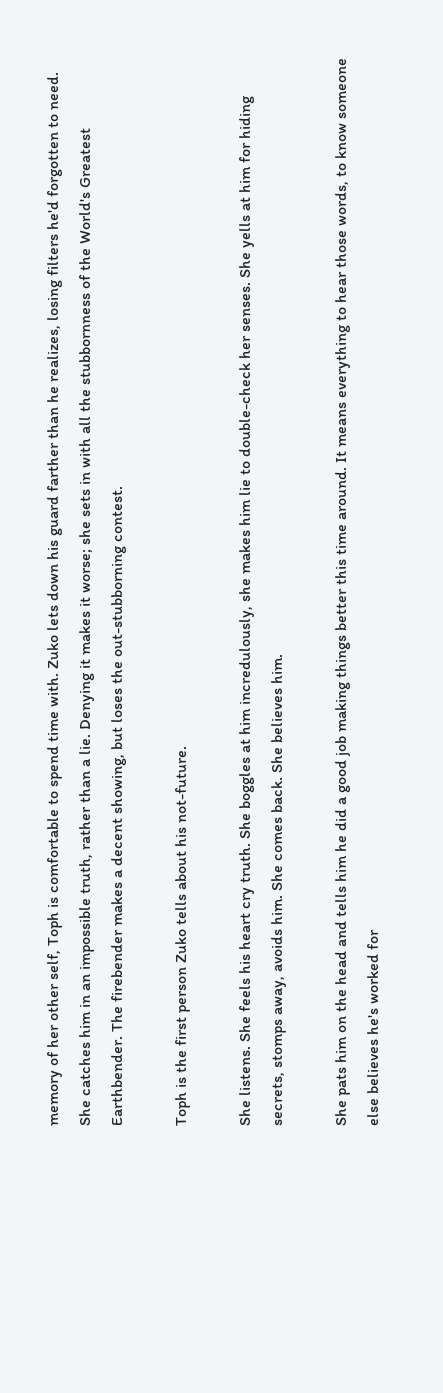memory of her other self, Toph is comfortable to spend time with. Zuko lets down his guard farther than he realizes, losing filters he'd forgotten to need. She catches him in an impossible truth, rather than a lie. Denying it makes it worse; she sets in with all the stubbornness of the World's Greatest Earthbender. The firebender makes a decent showing, but loses the out-stubborning contest.

Toph is the first person Zuko tells about his not-future.

She listens. She feels his heart cry truth. She boggles at him incredulously, she makes him lie to double-check her senses. She yells at him for hiding secrets, stomps away, avoids him. She comes back. She believes him.

She pats him on the head and tells him he did a good job making things better this time around. It means everything to hear those words, to know someone else believes he's worked for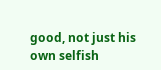good, not just his own selfish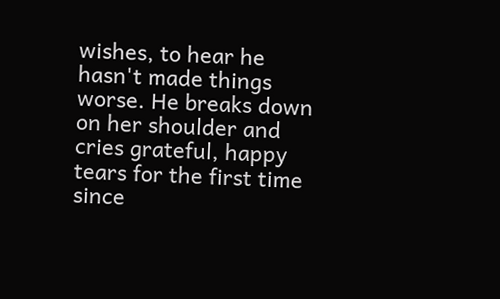wishes, to hear he hasn't made things worse. He breaks down on her shoulder and cries grateful, happy tears for the first time since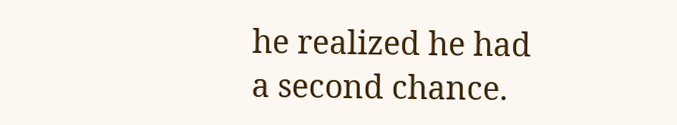he realized he had a second chance.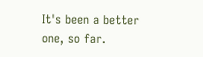It's been a better one, so far.